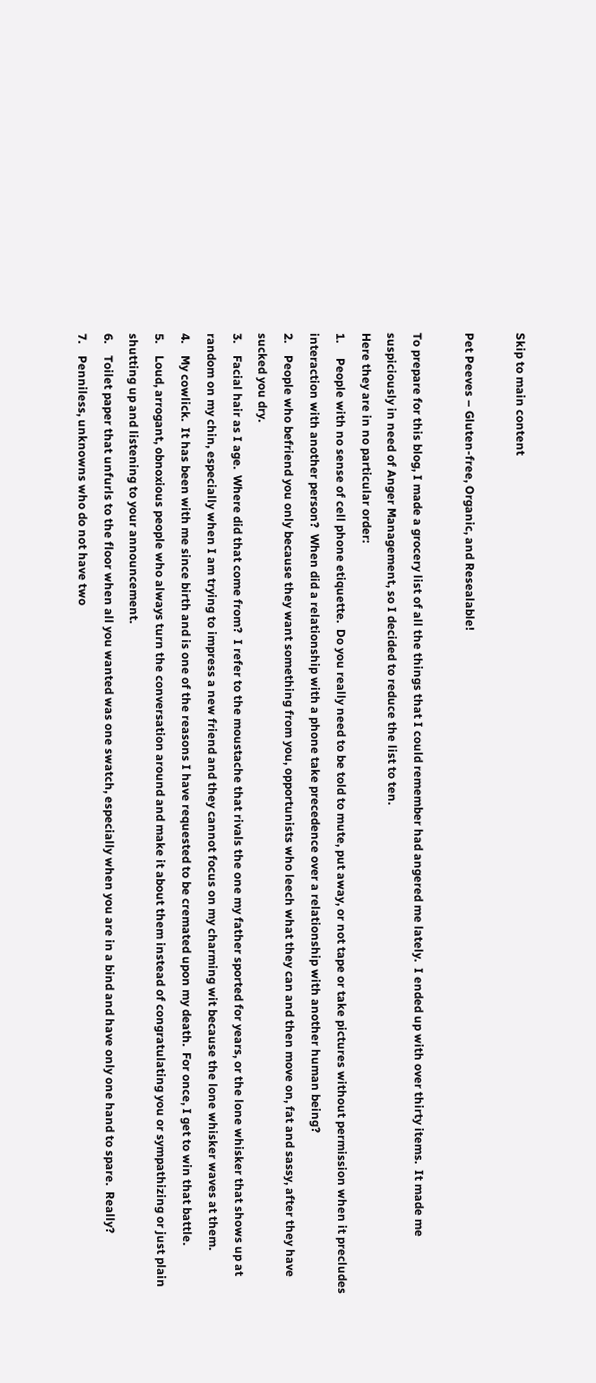Skip to main content

Pet Peeves – Gluten-free, Organic, and Resealable!

To prepare for this blog, I made a grocery list of all the things that I could remember had angered me lately.  I ended up with over thirty items.  It made me suspiciously in need of Anger Management, so I decided to reduce the list to ten.
Here they are in no particular order:
1.     People with no sense of cell phone etiquette.  Do you really need to be told to mute, put away, or not tape or take pictures without permission when it precludes interaction with another person?  When did a relationship with a phone take precedence over a relationship with another human being?
2.    People who befriend you only because they want something from you, opportunists who leech what they can and then move on, fat and sassy, after they have sucked you dry.
3.    Facial hair as I age.  Where did that come from?  I refer to the moustache that rivals the one my father sported for years, or the lone whisker that shows up at random on my chin, especially when I am trying to impress a new friend and they cannot focus on my charming wit because the lone whisker waves at them.
4.    My cowlick.  It has been with me since birth and is one of the reasons I have requested to be cremated upon my death.  For once, I get to win that battle.
5.    Loud, arrogant, obnoxious people who always turn the conversation around and make it about them instead of congratulating you or sympathizing or just plain shutting up and listening to your announcement.
6.    Toilet paper that unfurls to the floor when all you wanted was one swatch, especially when you are in a bind and have only one hand to spare.  Really?
7.    Penniless, unknowns who do not have two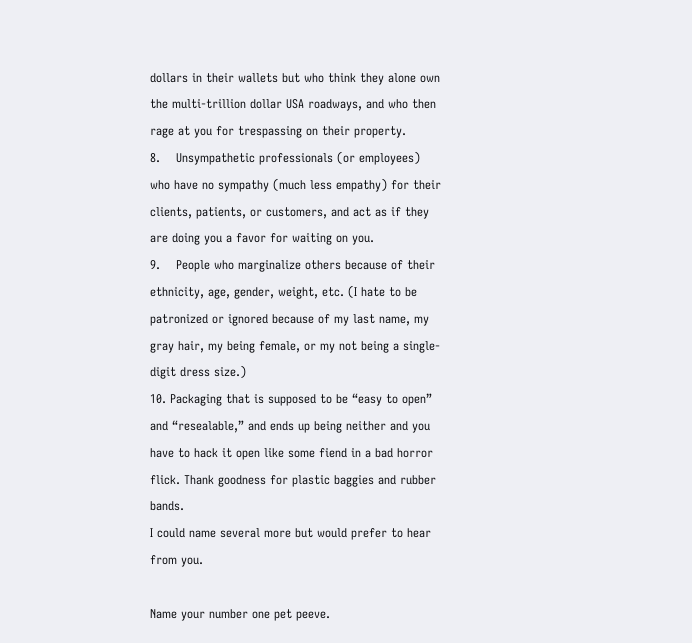dollars in their wallets but who think they alone own the multi-trillion dollar USA roadways, and who then rage at you for trespassing on their property.
8.    Unsympathetic professionals (or employees) who have no sympathy (much less empathy) for their clients, patients, or customers, and act as if they are doing you a favor for waiting on you.
9.    People who marginalize others because of their ethnicity, age, gender, weight, etc. (I hate to be patronized or ignored because of my last name, my gray hair, my being female, or my not being a single-digit dress size.)
10. Packaging that is supposed to be “easy to open” and “resealable,” and ends up being neither and you have to hack it open like some fiend in a bad horror flick. Thank goodness for plastic baggies and rubber bands.
I could name several more but would prefer to hear from you.

Name your number one pet peeve.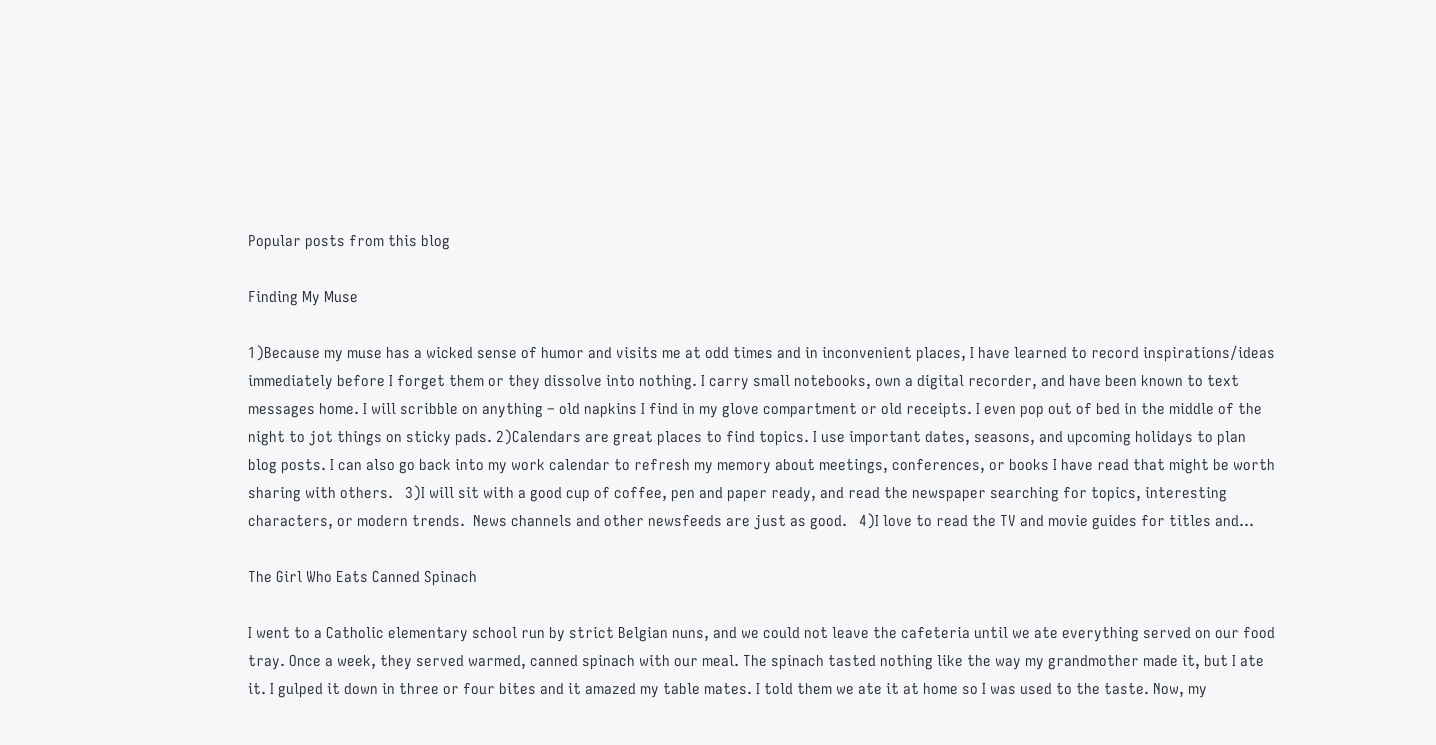Popular posts from this blog

Finding My Muse

1)Because my muse has a wicked sense of humor and visits me at odd times and in inconvenient places, I have learned to record inspirations/ideas immediately before I forget them or they dissolve into nothing. I carry small notebooks, own a digital recorder, and have been known to text messages home. I will scribble on anything – old napkins I find in my glove compartment or old receipts. I even pop out of bed in the middle of the night to jot things on sticky pads. 2)Calendars are great places to find topics. I use important dates, seasons, and upcoming holidays to plan blog posts. I can also go back into my work calendar to refresh my memory about meetings, conferences, or books I have read that might be worth sharing with others.   3)I will sit with a good cup of coffee, pen and paper ready, and read the newspaper searching for topics, interesting characters, or modern trends.  News channels and other newsfeeds are just as good.   4)I love to read the TV and movie guides for titles and…

The Girl Who Eats Canned Spinach

I went to a Catholic elementary school run by strict Belgian nuns, and we could not leave the cafeteria until we ate everything served on our food tray. Once a week, they served warmed, canned spinach with our meal. The spinach tasted nothing like the way my grandmother made it, but I ate it. I gulped it down in three or four bites and it amazed my table mates. I told them we ate it at home so I was used to the taste. Now, my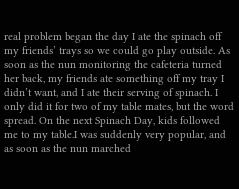real problem began the day I ate the spinach off my friends’ trays so we could go play outside. As soon as the nun monitoring the cafeteria turned her back, my friends ate something off my tray I didn’t want, and I ate their serving of spinach. I only did it for two of my table mates, but the word spread. On the next Spinach Day, kids followed me to my table.I was suddenly very popular, and as soon as the nun marched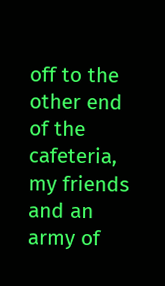off to the other end of the cafeteria, my friends and an army of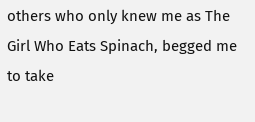others who only knew me as The Girl Who Eats Spinach, begged me to take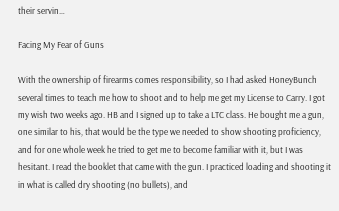their servin…

Facing My Fear of Guns

With the ownership of firearms comes responsibility, so I had asked HoneyBunch several times to teach me how to shoot and to help me get my License to Carry. I got my wish two weeks ago. HB and I signed up to take a LTC class. He bought me a gun, one similar to his, that would be the type we needed to show shooting proficiency, and for one whole week he tried to get me to become familiar with it, but I was hesitant. I read the booklet that came with the gun. I practiced loading and shooting it in what is called dry shooting (no bullets), and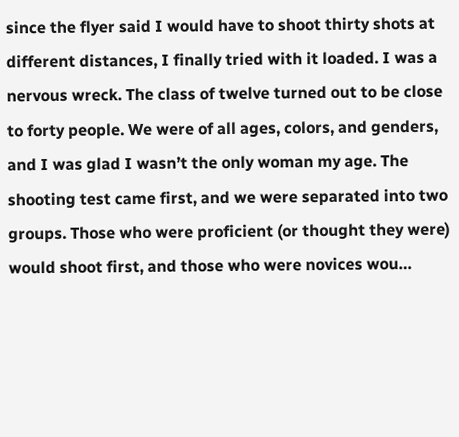since the flyer said I would have to shoot thirty shots at different distances, I finally tried with it loaded. I was a nervous wreck. The class of twelve turned out to be close to forty people. We were of all ages, colors, and genders, and I was glad I wasn’t the only woman my age. The shooting test came first, and we were separated into two groups. Those who were proficient (or thought they were) would shoot first, and those who were novices wou…